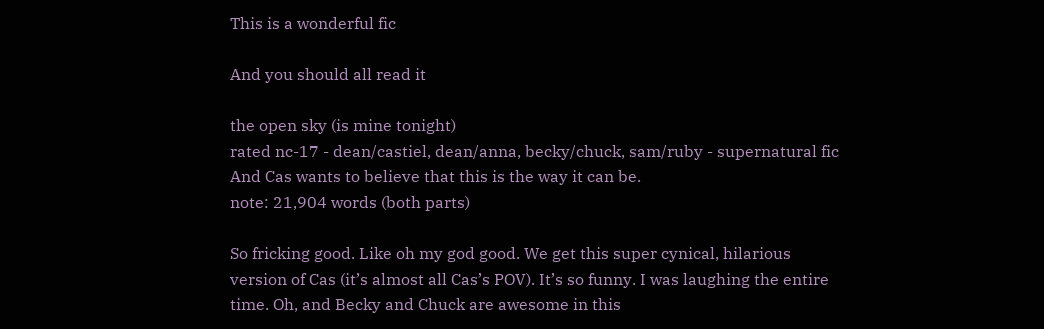This is a wonderful fic

And you should all read it

the open sky (is mine tonight)
rated nc-17 - dean/castiel, dean/anna, becky/chuck, sam/ruby - supernatural fic
And Cas wants to believe that this is the way it can be.
note: 21,904 words (both parts)

So fricking good. Like oh my god good. We get this super cynical, hilarious version of Cas (it’s almost all Cas’s POV). It’s so funny. I was laughing the entire time. Oh, and Becky and Chuck are awesome in this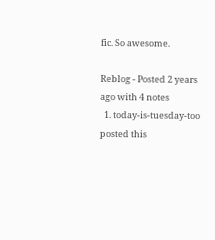fic. So awesome.

Reblog - Posted 2 years ago with 4 notes
  1. today-is-tuesday-too posted this